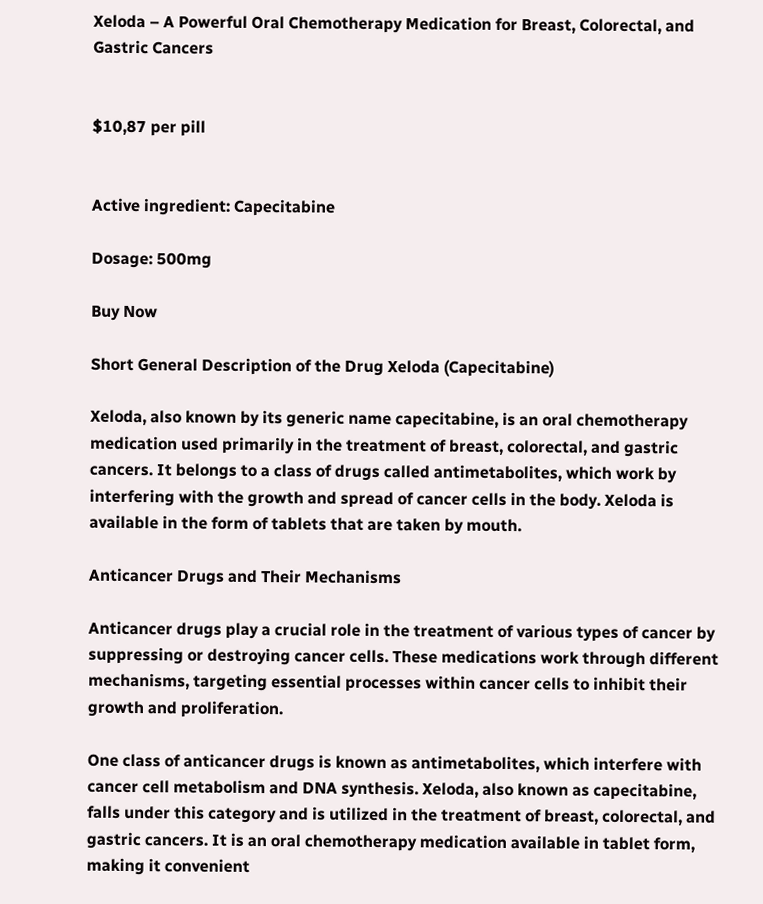Xeloda – A Powerful Oral Chemotherapy Medication for Breast, Colorectal, and Gastric Cancers


$10,87 per pill


Active ingredient: Capecitabine

Dosage: 500mg

Buy Now

Short General Description of the Drug Xeloda (Capecitabine)

Xeloda, also known by its generic name capecitabine, is an oral chemotherapy medication used primarily in the treatment of breast, colorectal, and gastric cancers. It belongs to a class of drugs called antimetabolites, which work by interfering with the growth and spread of cancer cells in the body. Xeloda is available in the form of tablets that are taken by mouth.

Anticancer Drugs and Their Mechanisms

Anticancer drugs play a crucial role in the treatment of various types of cancer by suppressing or destroying cancer cells. These medications work through different mechanisms, targeting essential processes within cancer cells to inhibit their growth and proliferation.

One class of anticancer drugs is known as antimetabolites, which interfere with cancer cell metabolism and DNA synthesis. Xeloda, also known as capecitabine, falls under this category and is utilized in the treatment of breast, colorectal, and gastric cancers. It is an oral chemotherapy medication available in tablet form, making it convenient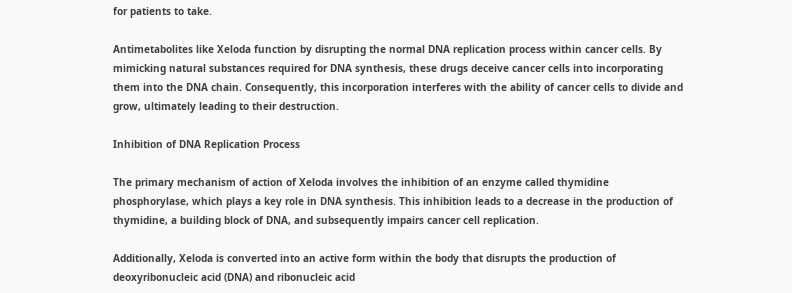for patients to take.

Antimetabolites like Xeloda function by disrupting the normal DNA replication process within cancer cells. By mimicking natural substances required for DNA synthesis, these drugs deceive cancer cells into incorporating them into the DNA chain. Consequently, this incorporation interferes with the ability of cancer cells to divide and grow, ultimately leading to their destruction.

Inhibition of DNA Replication Process

The primary mechanism of action of Xeloda involves the inhibition of an enzyme called thymidine phosphorylase, which plays a key role in DNA synthesis. This inhibition leads to a decrease in the production of thymidine, a building block of DNA, and subsequently impairs cancer cell replication.

Additionally, Xeloda is converted into an active form within the body that disrupts the production of deoxyribonucleic acid (DNA) and ribonucleic acid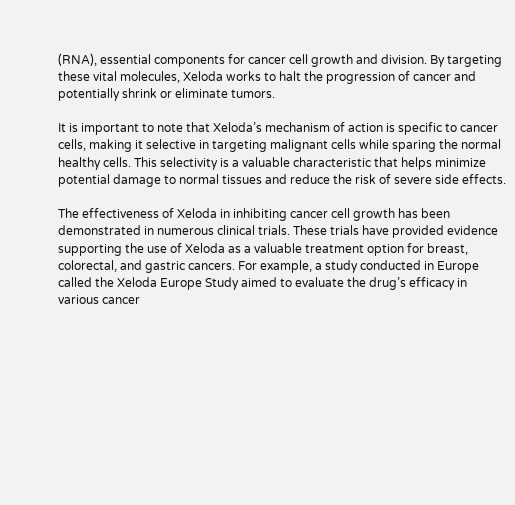(RNA), essential components for cancer cell growth and division. By targeting these vital molecules, Xeloda works to halt the progression of cancer and potentially shrink or eliminate tumors.

It is important to note that Xeloda’s mechanism of action is specific to cancer cells, making it selective in targeting malignant cells while sparing the normal healthy cells. This selectivity is a valuable characteristic that helps minimize potential damage to normal tissues and reduce the risk of severe side effects.

The effectiveness of Xeloda in inhibiting cancer cell growth has been demonstrated in numerous clinical trials. These trials have provided evidence supporting the use of Xeloda as a valuable treatment option for breast, colorectal, and gastric cancers. For example, a study conducted in Europe called the Xeloda Europe Study aimed to evaluate the drug’s efficacy in various cancer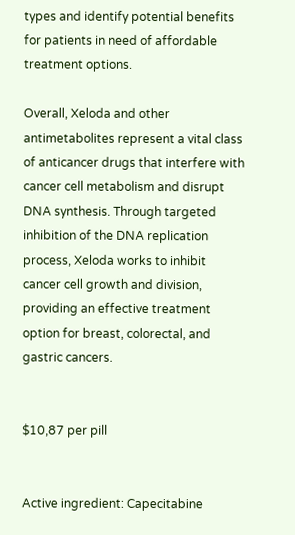types and identify potential benefits for patients in need of affordable treatment options.

Overall, Xeloda and other antimetabolites represent a vital class of anticancer drugs that interfere with cancer cell metabolism and disrupt DNA synthesis. Through targeted inhibition of the DNA replication process, Xeloda works to inhibit cancer cell growth and division, providing an effective treatment option for breast, colorectal, and gastric cancers.


$10,87 per pill


Active ingredient: Capecitabine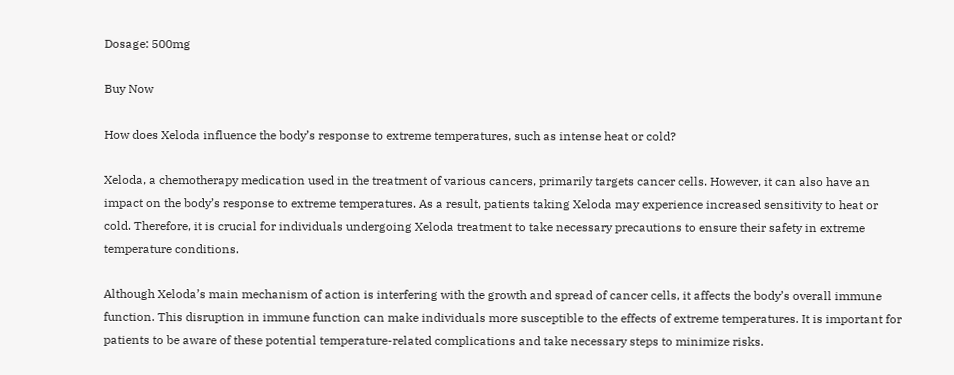Dosage: 500mg

Buy Now

How does Xeloda influence the body’s response to extreme temperatures, such as intense heat or cold?

Xeloda, a chemotherapy medication used in the treatment of various cancers, primarily targets cancer cells. However, it can also have an impact on the body’s response to extreme temperatures. As a result, patients taking Xeloda may experience increased sensitivity to heat or cold. Therefore, it is crucial for individuals undergoing Xeloda treatment to take necessary precautions to ensure their safety in extreme temperature conditions.

Although Xeloda’s main mechanism of action is interfering with the growth and spread of cancer cells, it affects the body’s overall immune function. This disruption in immune function can make individuals more susceptible to the effects of extreme temperatures. It is important for patients to be aware of these potential temperature-related complications and take necessary steps to minimize risks.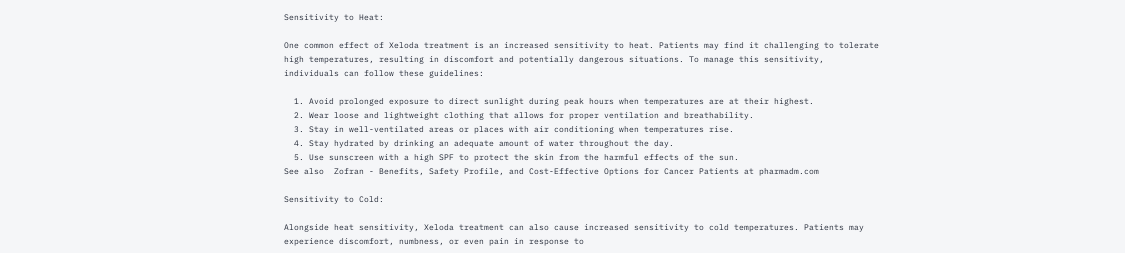Sensitivity to Heat:

One common effect of Xeloda treatment is an increased sensitivity to heat. Patients may find it challenging to tolerate high temperatures, resulting in discomfort and potentially dangerous situations. To manage this sensitivity, individuals can follow these guidelines:

  1. Avoid prolonged exposure to direct sunlight during peak hours when temperatures are at their highest.
  2. Wear loose and lightweight clothing that allows for proper ventilation and breathability.
  3. Stay in well-ventilated areas or places with air conditioning when temperatures rise.
  4. Stay hydrated by drinking an adequate amount of water throughout the day.
  5. Use sunscreen with a high SPF to protect the skin from the harmful effects of the sun.
See also  Zofran - Benefits, Safety Profile, and Cost-Effective Options for Cancer Patients at pharmadm.com

Sensitivity to Cold:

Alongside heat sensitivity, Xeloda treatment can also cause increased sensitivity to cold temperatures. Patients may experience discomfort, numbness, or even pain in response to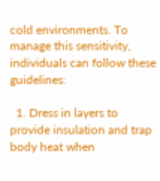cold environments. To manage this sensitivity, individuals can follow these guidelines:

  1. Dress in layers to provide insulation and trap body heat when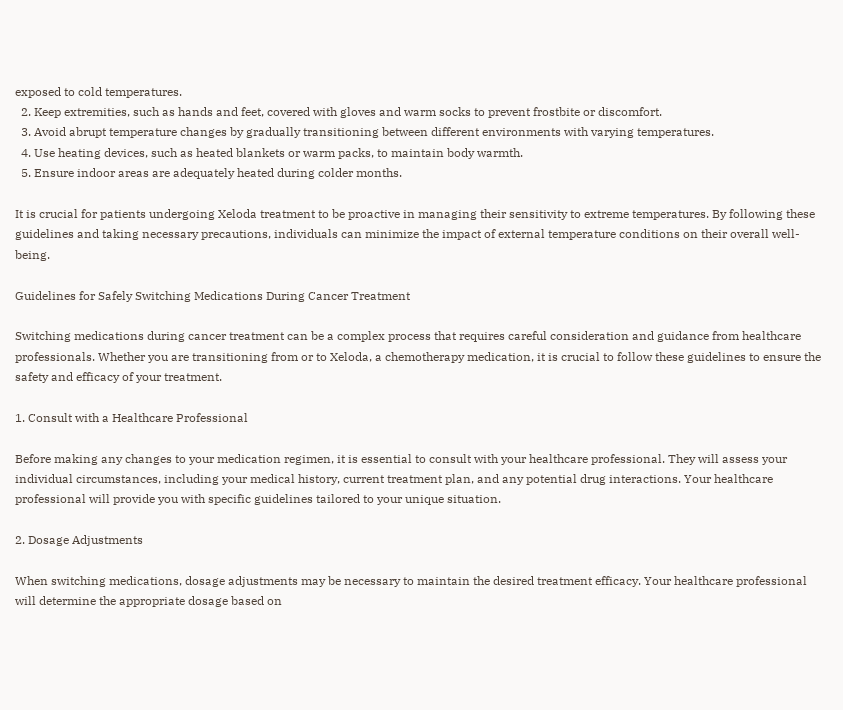exposed to cold temperatures.
  2. Keep extremities, such as hands and feet, covered with gloves and warm socks to prevent frostbite or discomfort.
  3. Avoid abrupt temperature changes by gradually transitioning between different environments with varying temperatures.
  4. Use heating devices, such as heated blankets or warm packs, to maintain body warmth.
  5. Ensure indoor areas are adequately heated during colder months.

It is crucial for patients undergoing Xeloda treatment to be proactive in managing their sensitivity to extreme temperatures. By following these guidelines and taking necessary precautions, individuals can minimize the impact of external temperature conditions on their overall well-being.

Guidelines for Safely Switching Medications During Cancer Treatment

Switching medications during cancer treatment can be a complex process that requires careful consideration and guidance from healthcare professionals. Whether you are transitioning from or to Xeloda, a chemotherapy medication, it is crucial to follow these guidelines to ensure the safety and efficacy of your treatment.

1. Consult with a Healthcare Professional

Before making any changes to your medication regimen, it is essential to consult with your healthcare professional. They will assess your individual circumstances, including your medical history, current treatment plan, and any potential drug interactions. Your healthcare professional will provide you with specific guidelines tailored to your unique situation.

2. Dosage Adjustments

When switching medications, dosage adjustments may be necessary to maintain the desired treatment efficacy. Your healthcare professional will determine the appropriate dosage based on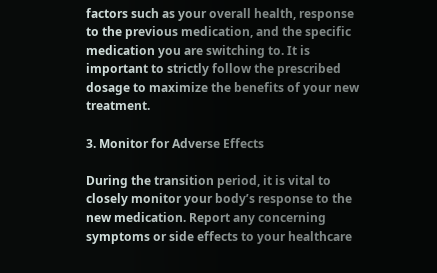factors such as your overall health, response to the previous medication, and the specific medication you are switching to. It is important to strictly follow the prescribed dosage to maximize the benefits of your new treatment.

3. Monitor for Adverse Effects

During the transition period, it is vital to closely monitor your body’s response to the new medication. Report any concerning symptoms or side effects to your healthcare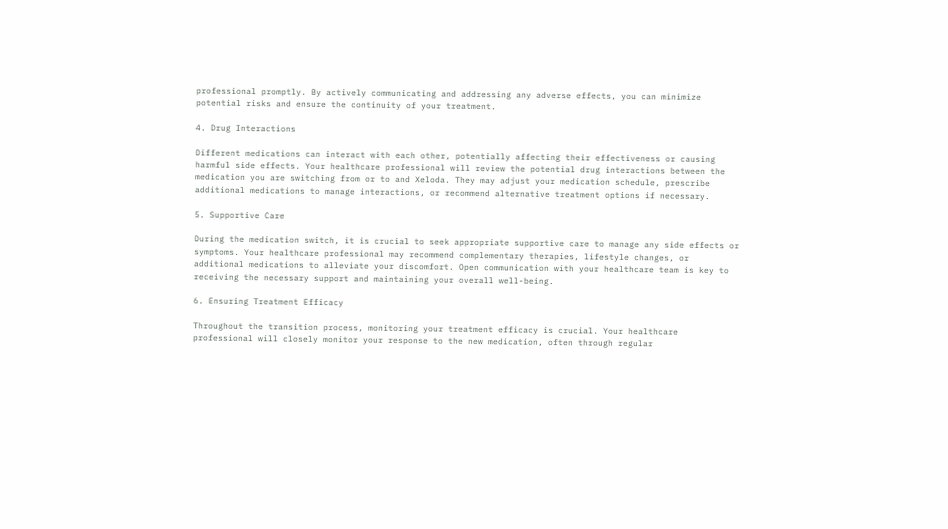professional promptly. By actively communicating and addressing any adverse effects, you can minimize potential risks and ensure the continuity of your treatment.

4. Drug Interactions

Different medications can interact with each other, potentially affecting their effectiveness or causing harmful side effects. Your healthcare professional will review the potential drug interactions between the medication you are switching from or to and Xeloda. They may adjust your medication schedule, prescribe additional medications to manage interactions, or recommend alternative treatment options if necessary.

5. Supportive Care

During the medication switch, it is crucial to seek appropriate supportive care to manage any side effects or symptoms. Your healthcare professional may recommend complementary therapies, lifestyle changes, or additional medications to alleviate your discomfort. Open communication with your healthcare team is key to receiving the necessary support and maintaining your overall well-being.

6. Ensuring Treatment Efficacy

Throughout the transition process, monitoring your treatment efficacy is crucial. Your healthcare professional will closely monitor your response to the new medication, often through regular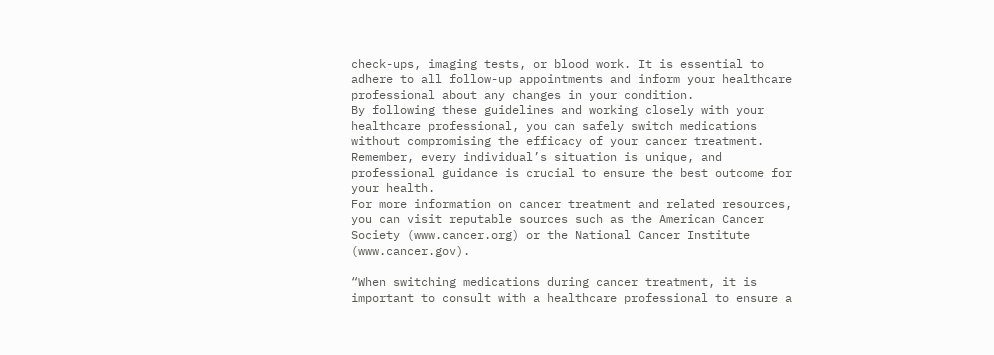check-ups, imaging tests, or blood work. It is essential to adhere to all follow-up appointments and inform your healthcare professional about any changes in your condition.
By following these guidelines and working closely with your healthcare professional, you can safely switch medications without compromising the efficacy of your cancer treatment. Remember, every individual’s situation is unique, and professional guidance is crucial to ensure the best outcome for your health.
For more information on cancer treatment and related resources, you can visit reputable sources such as the American Cancer Society (www.cancer.org) or the National Cancer Institute (www.cancer.gov).

“When switching medications during cancer treatment, it is important to consult with a healthcare professional to ensure a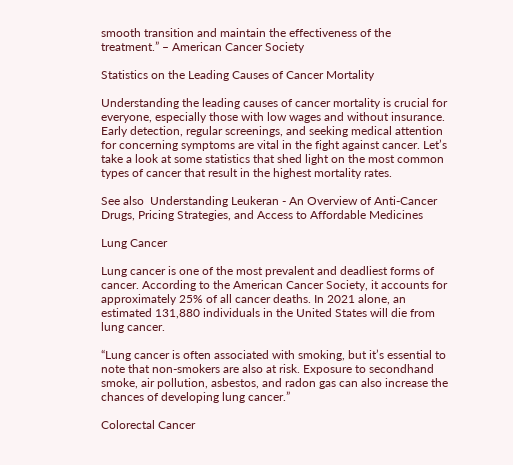smooth transition and maintain the effectiveness of the treatment.” – American Cancer Society

Statistics on the Leading Causes of Cancer Mortality

Understanding the leading causes of cancer mortality is crucial for everyone, especially those with low wages and without insurance. Early detection, regular screenings, and seeking medical attention for concerning symptoms are vital in the fight against cancer. Let’s take a look at some statistics that shed light on the most common types of cancer that result in the highest mortality rates.

See also  Understanding Leukeran - An Overview of Anti-Cancer Drugs, Pricing Strategies, and Access to Affordable Medicines

Lung Cancer

Lung cancer is one of the most prevalent and deadliest forms of cancer. According to the American Cancer Society, it accounts for approximately 25% of all cancer deaths. In 2021 alone, an estimated 131,880 individuals in the United States will die from lung cancer.

“Lung cancer is often associated with smoking, but it’s essential to note that non-smokers are also at risk. Exposure to secondhand smoke, air pollution, asbestos, and radon gas can also increase the chances of developing lung cancer.”

Colorectal Cancer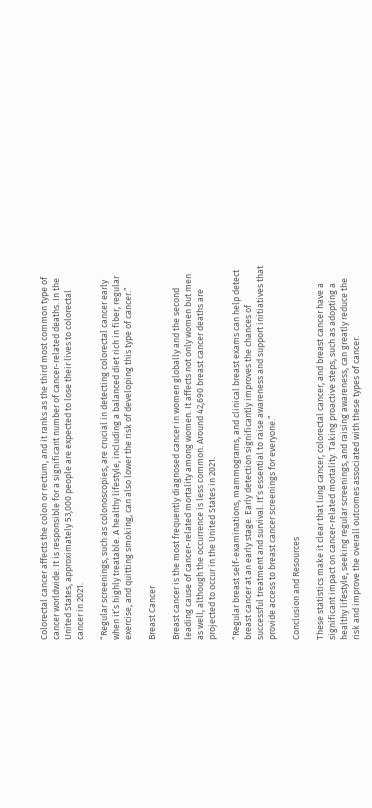Colorectal cancer affects the colon or rectum, and it ranks as the third most common type of cancer worldwide. It is responsible for a significant number of cancer-related deaths. In the United States, approximately 53,000 people are expected to lose their lives to colorectal cancer in 2021.

“Regular screenings, such as colonoscopies, are crucial in detecting colorectal cancer early when it’s highly treatable. A healthy lifestyle, including a balanced diet rich in fiber, regular exercise, and quitting smoking, can also lower the risk of developing this type of cancer.”

Breast Cancer

Breast cancer is the most frequently diagnosed cancer in women globally and the second leading cause of cancer-related mortality among women. It affects not only women but men as well, although the occurrence is less common. Around 42,690 breast cancer deaths are projected to occur in the United States in 2021.

“Regular breast self-examinations, mammograms, and clinical breast exams can help detect breast cancer at an early stage. Early detection significantly improves the chances of successful treatment and survival. It’s essential to raise awareness and support initiatives that provide access to breast cancer screenings for everyone.”

Conclusion and Resources

These statistics make it clear that lung cancer, colorectal cancer, and breast cancer have a significant impact on cancer-related mortality. Taking proactive steps, such as adopting a healthy lifestyle, seeking regular screenings, and raising awareness, can greatly reduce the risk and improve the overall outcomes associated with these types of cancer.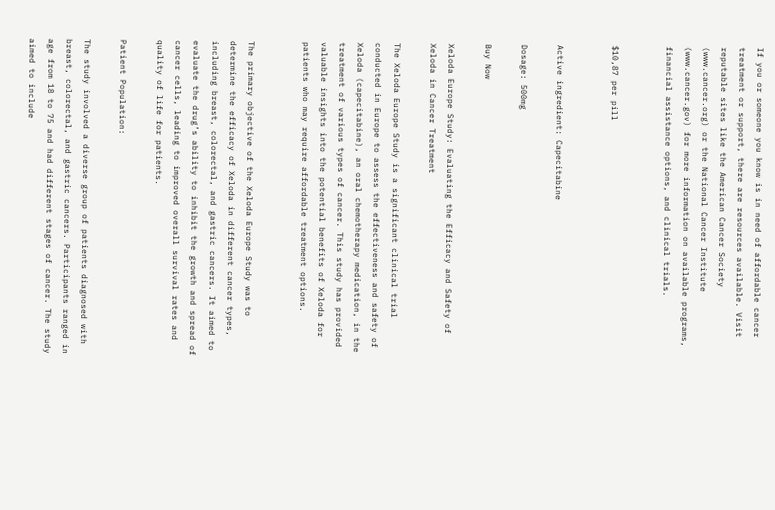If you or someone you know is in need of affordable cancer treatment or support, there are resources available. Visit reputable sites like the American Cancer Society (www.cancer.org) or the National Cancer Institute (www.cancer.gov) for more information on available programs, financial assistance options, and clinical trials.


$10,87 per pill


Active ingredient: Capecitabine

Dosage: 500mg

Buy Now

Xeloda Europe Study: Evaluating the Efficacy and Safety of Xeloda in Cancer Treatment

The Xeloda Europe Study is a significant clinical trial conducted in Europe to assess the effectiveness and safety of Xeloda (capecitabine), an oral chemotherapy medication, in the treatment of various types of cancer. This study has provided valuable insights into the potential benefits of Xeloda for patients who may require affordable treatment options.


The primary objective of the Xeloda Europe Study was to determine the efficacy of Xeloda in different cancer types, including breast, colorectal, and gastric cancers. It aimed to evaluate the drug’s ability to inhibit the growth and spread of cancer cells, leading to improved overall survival rates and quality of life for patients.

Patient Population:

The study involved a diverse group of patients diagnosed with breast, colorectal, and gastric cancers. Participants ranged in age from 18 to 75 and had different stages of cancer. The study aimed to include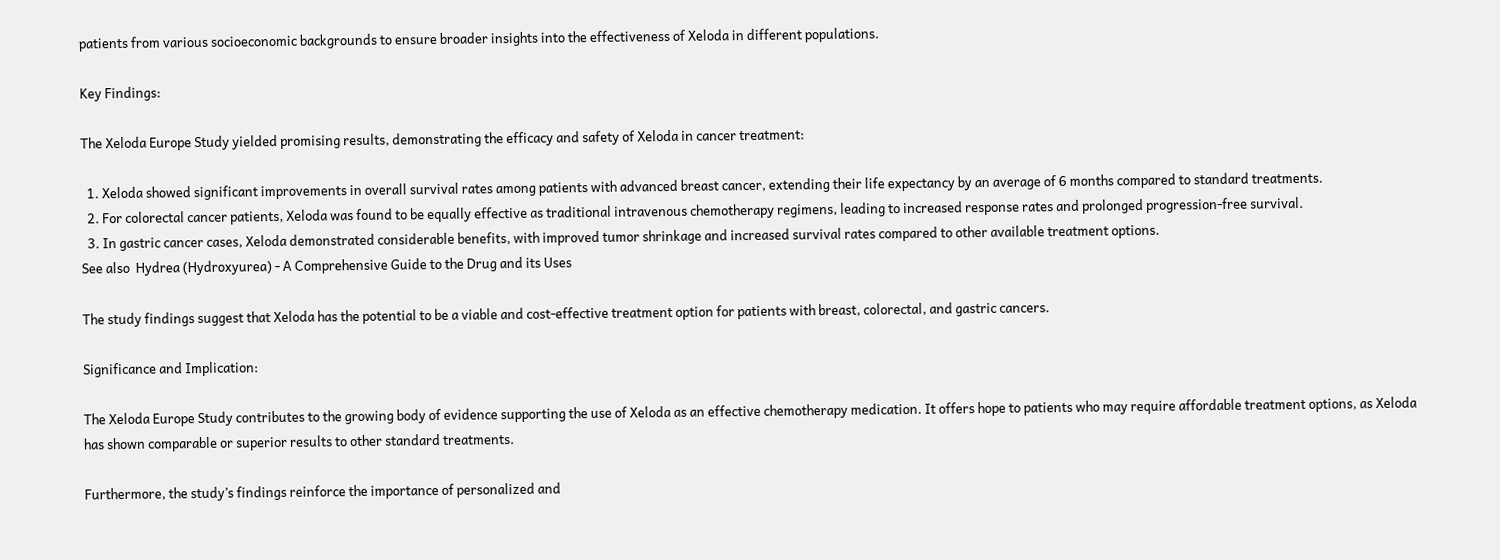patients from various socioeconomic backgrounds to ensure broader insights into the effectiveness of Xeloda in different populations.

Key Findings:

The Xeloda Europe Study yielded promising results, demonstrating the efficacy and safety of Xeloda in cancer treatment:

  1. Xeloda showed significant improvements in overall survival rates among patients with advanced breast cancer, extending their life expectancy by an average of 6 months compared to standard treatments.
  2. For colorectal cancer patients, Xeloda was found to be equally effective as traditional intravenous chemotherapy regimens, leading to increased response rates and prolonged progression-free survival.
  3. In gastric cancer cases, Xeloda demonstrated considerable benefits, with improved tumor shrinkage and increased survival rates compared to other available treatment options.
See also  Hydrea (Hydroxyurea) - A Comprehensive Guide to the Drug and its Uses

The study findings suggest that Xeloda has the potential to be a viable and cost-effective treatment option for patients with breast, colorectal, and gastric cancers.

Significance and Implication:

The Xeloda Europe Study contributes to the growing body of evidence supporting the use of Xeloda as an effective chemotherapy medication. It offers hope to patients who may require affordable treatment options, as Xeloda has shown comparable or superior results to other standard treatments.

Furthermore, the study’s findings reinforce the importance of personalized and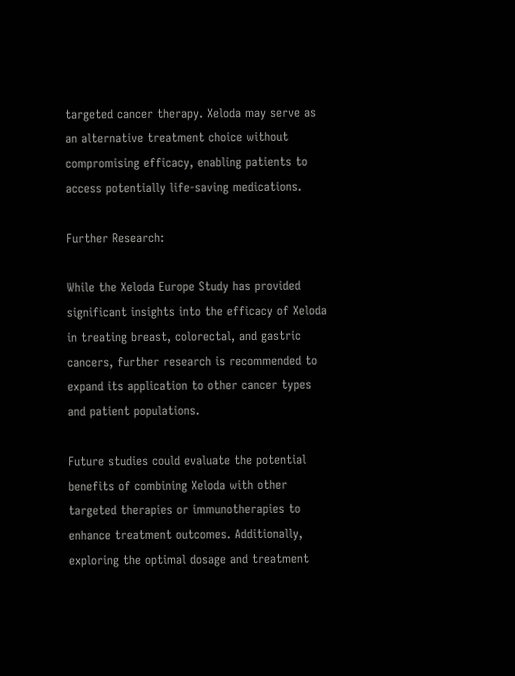targeted cancer therapy. Xeloda may serve as an alternative treatment choice without compromising efficacy, enabling patients to access potentially life-saving medications.

Further Research:

While the Xeloda Europe Study has provided significant insights into the efficacy of Xeloda in treating breast, colorectal, and gastric cancers, further research is recommended to expand its application to other cancer types and patient populations.

Future studies could evaluate the potential benefits of combining Xeloda with other targeted therapies or immunotherapies to enhance treatment outcomes. Additionally, exploring the optimal dosage and treatment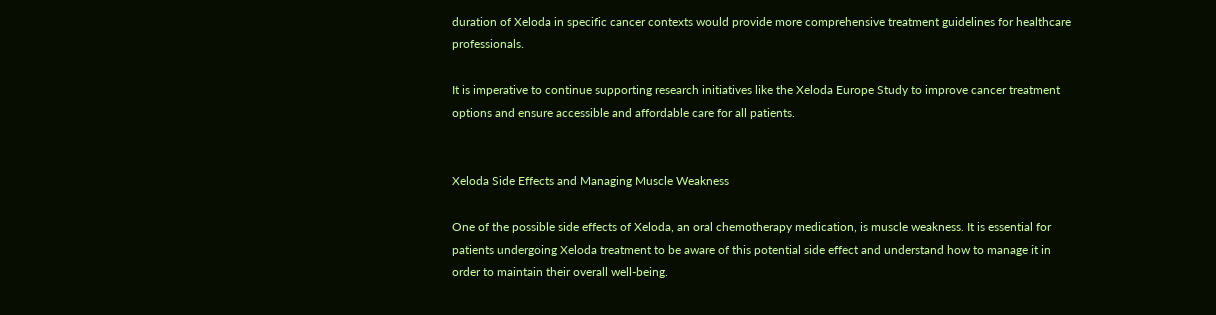duration of Xeloda in specific cancer contexts would provide more comprehensive treatment guidelines for healthcare professionals.

It is imperative to continue supporting research initiatives like the Xeloda Europe Study to improve cancer treatment options and ensure accessible and affordable care for all patients.


Xeloda Side Effects and Managing Muscle Weakness

One of the possible side effects of Xeloda, an oral chemotherapy medication, is muscle weakness. It is essential for patients undergoing Xeloda treatment to be aware of this potential side effect and understand how to manage it in order to maintain their overall well-being.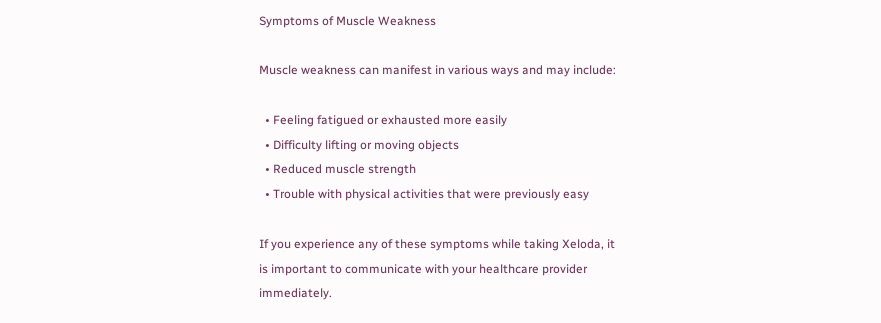Symptoms of Muscle Weakness

Muscle weakness can manifest in various ways and may include:

  • Feeling fatigued or exhausted more easily
  • Difficulty lifting or moving objects
  • Reduced muscle strength
  • Trouble with physical activities that were previously easy

If you experience any of these symptoms while taking Xeloda, it is important to communicate with your healthcare provider immediately.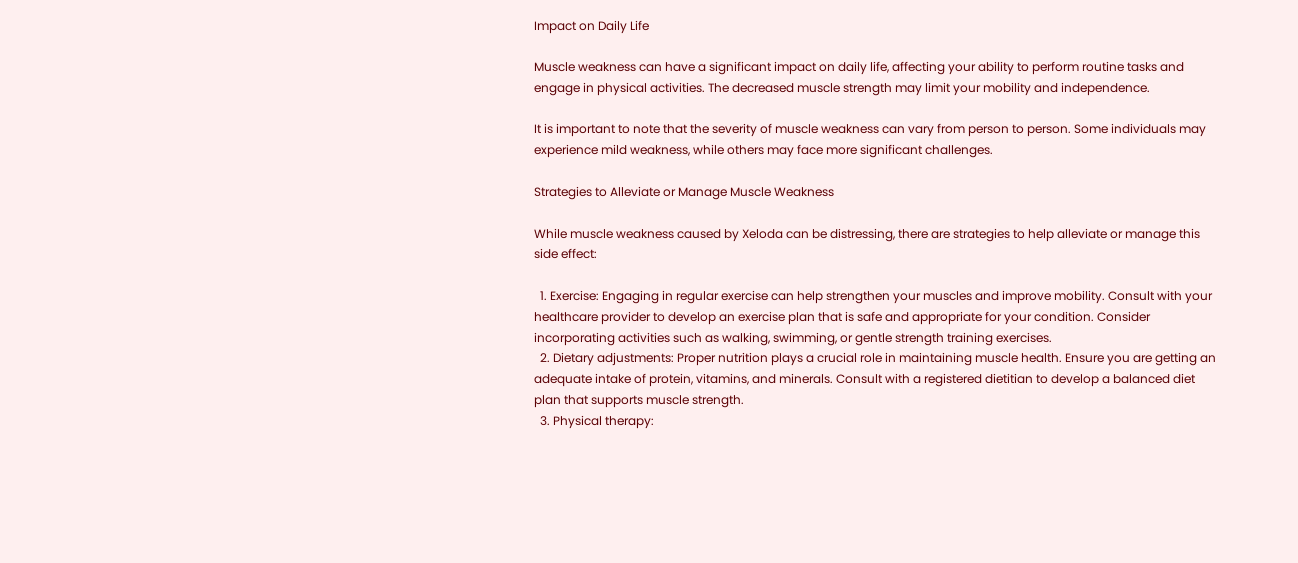Impact on Daily Life

Muscle weakness can have a significant impact on daily life, affecting your ability to perform routine tasks and engage in physical activities. The decreased muscle strength may limit your mobility and independence.

It is important to note that the severity of muscle weakness can vary from person to person. Some individuals may experience mild weakness, while others may face more significant challenges.

Strategies to Alleviate or Manage Muscle Weakness

While muscle weakness caused by Xeloda can be distressing, there are strategies to help alleviate or manage this side effect:

  1. Exercise: Engaging in regular exercise can help strengthen your muscles and improve mobility. Consult with your healthcare provider to develop an exercise plan that is safe and appropriate for your condition. Consider incorporating activities such as walking, swimming, or gentle strength training exercises.
  2. Dietary adjustments: Proper nutrition plays a crucial role in maintaining muscle health. Ensure you are getting an adequate intake of protein, vitamins, and minerals. Consult with a registered dietitian to develop a balanced diet plan that supports muscle strength.
  3. Physical therapy: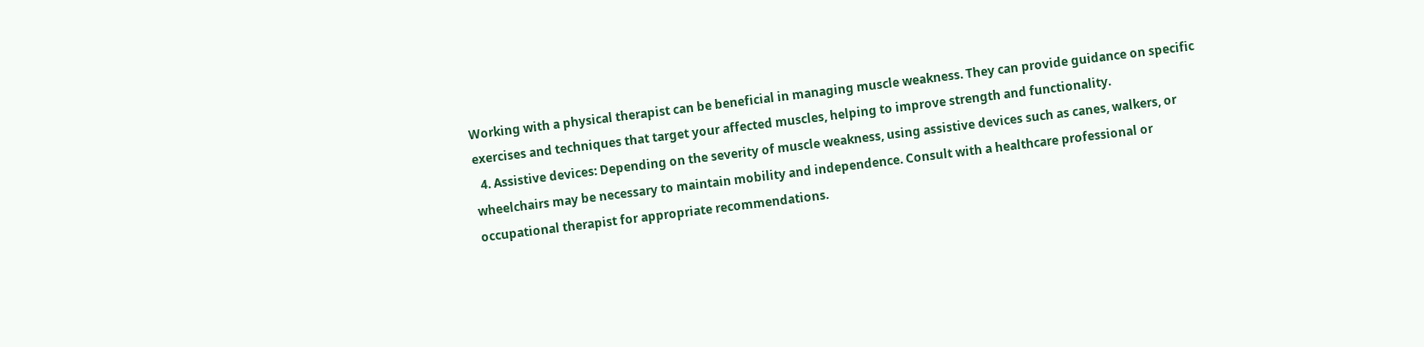Working with a physical therapist can be beneficial in managing muscle weakness. They can provide guidance on specific exercises and techniques that target your affected muscles, helping to improve strength and functionality.
  4. Assistive devices: Depending on the severity of muscle weakness, using assistive devices such as canes, walkers, or wheelchairs may be necessary to maintain mobility and independence. Consult with a healthcare professional or occupational therapist for appropriate recommendations.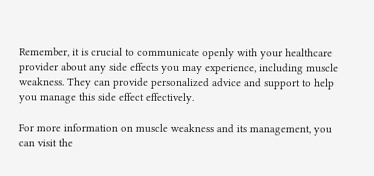Remember, it is crucial to communicate openly with your healthcare provider about any side effects you may experience, including muscle weakness. They can provide personalized advice and support to help you manage this side effect effectively.

For more information on muscle weakness and its management, you can visit the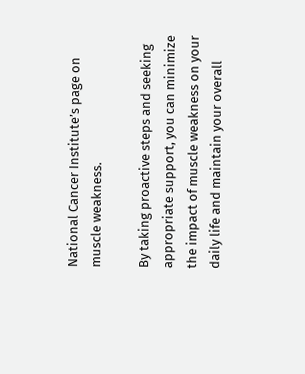National Cancer Institute’s page on muscle weakness.

By taking proactive steps and seeking appropriate support, you can minimize the impact of muscle weakness on your daily life and maintain your overall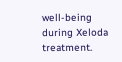well-being during Xeloda treatment.